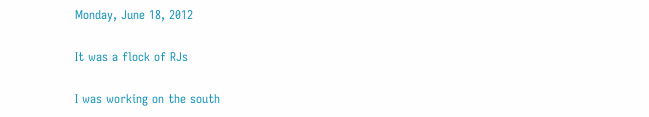Monday, June 18, 2012

It was a flock of RJs

I was working on the south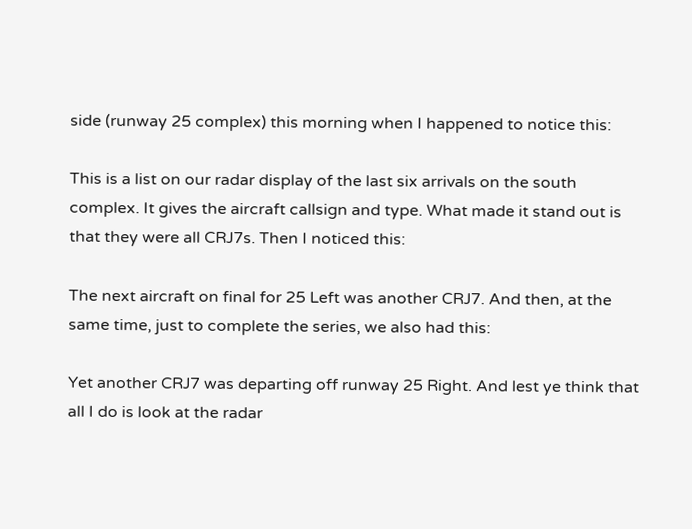side (runway 25 complex) this morning when I happened to notice this:

This is a list on our radar display of the last six arrivals on the south complex. It gives the aircraft callsign and type. What made it stand out is that they were all CRJ7s. Then I noticed this:

The next aircraft on final for 25 Left was another CRJ7. And then, at the same time, just to complete the series, we also had this:

Yet another CRJ7 was departing off runway 25 Right. And lest ye think that all I do is look at the radar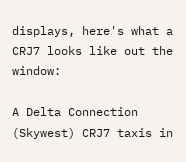displays, here's what a CRJ7 looks like out the window:

A Delta Connection (Skywest) CRJ7 taxis in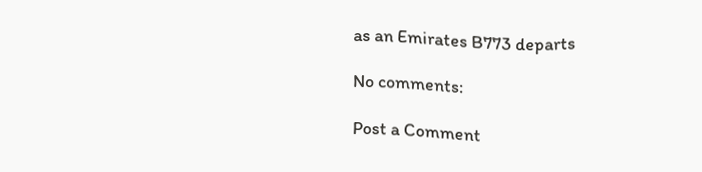as an Emirates B773 departs

No comments:

Post a Comment